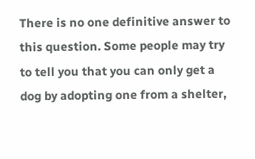There is no one definitive answer to this question. Some people may try to tell you that you can only get a dog by adopting one from a shelter,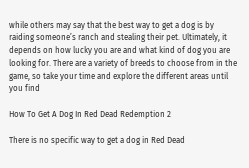while others may say that the best way to get a dog is by raiding someone’s ranch and stealing their pet. Ultimately, it depends on how lucky you are and what kind of dog you are looking for. There are a variety of breeds to choose from in the game, so take your time and explore the different areas until you find

How To Get A Dog In Red Dead Redemption 2

There is no specific way to get a dog in Red Dead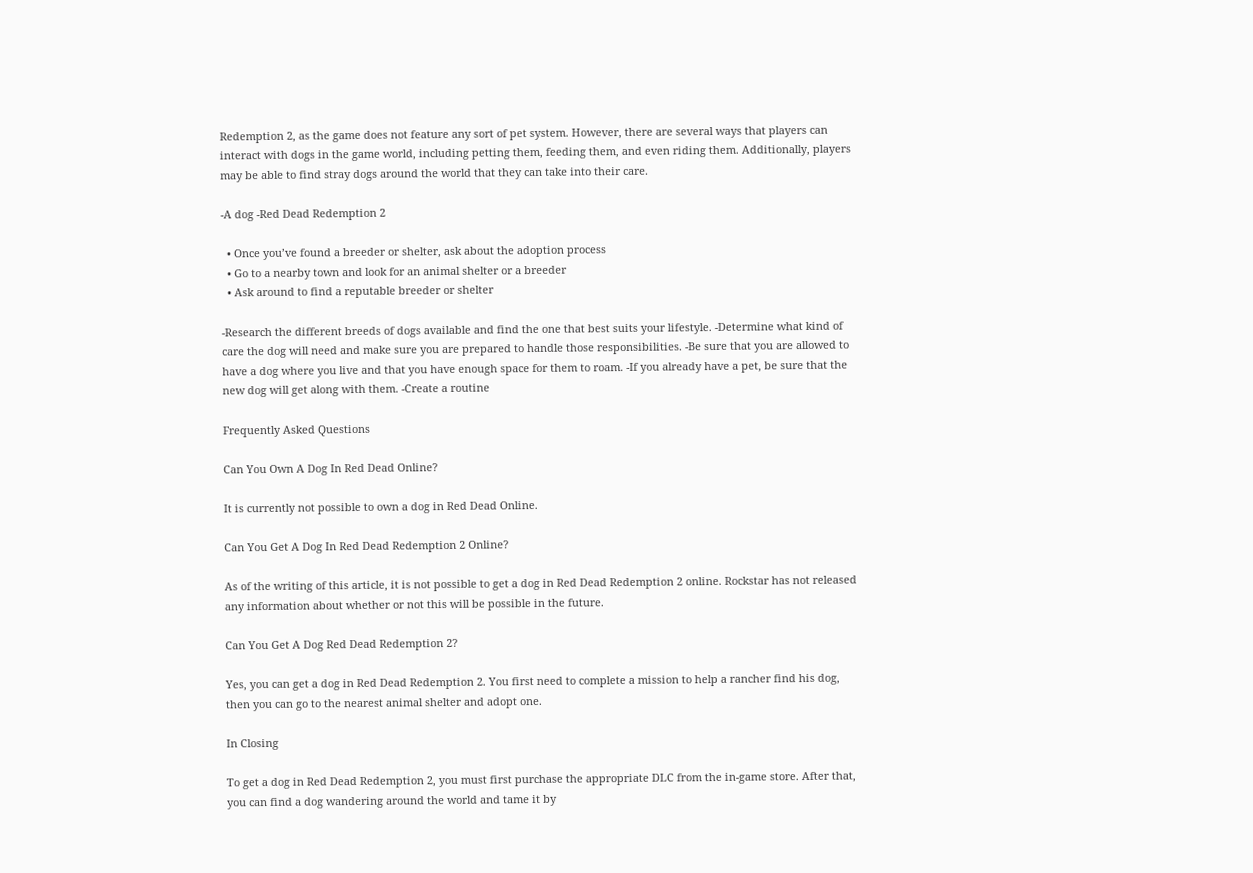Redemption 2, as the game does not feature any sort of pet system. However, there are several ways that players can interact with dogs in the game world, including petting them, feeding them, and even riding them. Additionally, players may be able to find stray dogs around the world that they can take into their care.

-A dog -Red Dead Redemption 2

  • Once you’ve found a breeder or shelter, ask about the adoption process
  • Go to a nearby town and look for an animal shelter or a breeder
  • Ask around to find a reputable breeder or shelter

-Research the different breeds of dogs available and find the one that best suits your lifestyle. -Determine what kind of care the dog will need and make sure you are prepared to handle those responsibilities. -Be sure that you are allowed to have a dog where you live and that you have enough space for them to roam. -If you already have a pet, be sure that the new dog will get along with them. -Create a routine

Frequently Asked Questions

Can You Own A Dog In Red Dead Online?

It is currently not possible to own a dog in Red Dead Online.

Can You Get A Dog In Red Dead Redemption 2 Online?

As of the writing of this article, it is not possible to get a dog in Red Dead Redemption 2 online. Rockstar has not released any information about whether or not this will be possible in the future.

Can You Get A Dog Red Dead Redemption 2?

Yes, you can get a dog in Red Dead Redemption 2. You first need to complete a mission to help a rancher find his dog, then you can go to the nearest animal shelter and adopt one.

In Closing

To get a dog in Red Dead Redemption 2, you must first purchase the appropriate DLC from the in-game store. After that, you can find a dog wandering around the world and tame it by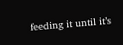feeding it until it’s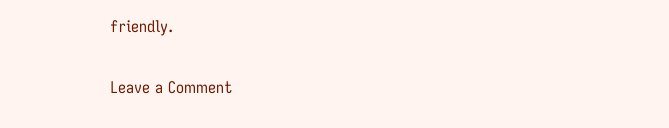friendly.

Leave a Comment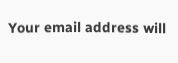Your email address will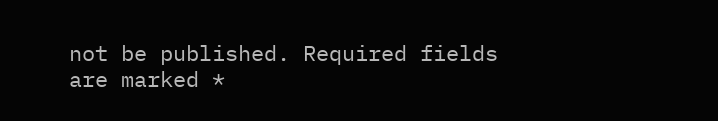not be published. Required fields are marked *